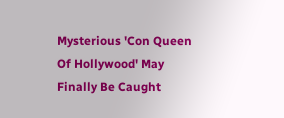Mysterious 'Con Queen Of Hollywood' May Finally Be Caught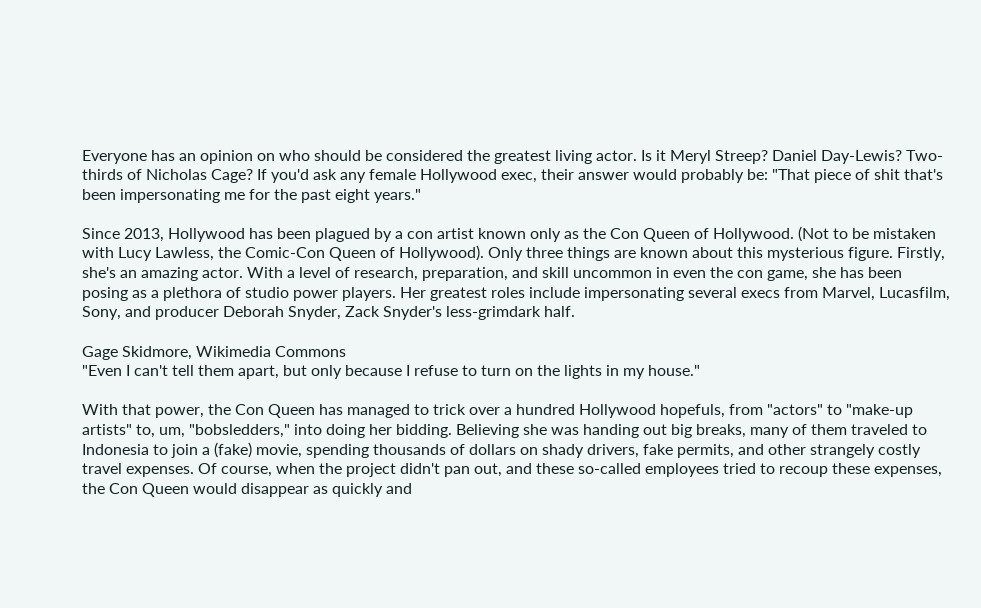Everyone has an opinion on who should be considered the greatest living actor. Is it Meryl Streep? Daniel Day-Lewis? Two-thirds of Nicholas Cage? If you'd ask any female Hollywood exec, their answer would probably be: "That piece of shit that's been impersonating me for the past eight years."

Since 2013, Hollywood has been plagued by a con artist known only as the Con Queen of Hollywood. (Not to be mistaken with Lucy Lawless, the Comic-Con Queen of Hollywood). Only three things are known about this mysterious figure. Firstly, she's an amazing actor. With a level of research, preparation, and skill uncommon in even the con game, she has been posing as a plethora of studio power players. Her greatest roles include impersonating several execs from Marvel, Lucasfilm, Sony, and producer Deborah Snyder, Zack Snyder's less-grimdark half.

Gage Skidmore, Wikimedia Commons
"Even I can't tell them apart, but only because I refuse to turn on the lights in my house."

With that power, the Con Queen has managed to trick over a hundred Hollywood hopefuls, from "actors" to "make-up artists" to, um, "bobsledders," into doing her bidding. Believing she was handing out big breaks, many of them traveled to Indonesia to join a (fake) movie, spending thousands of dollars on shady drivers, fake permits, and other strangely costly travel expenses. Of course, when the project didn't pan out, and these so-called employees tried to recoup these expenses, the Con Queen would disappear as quickly and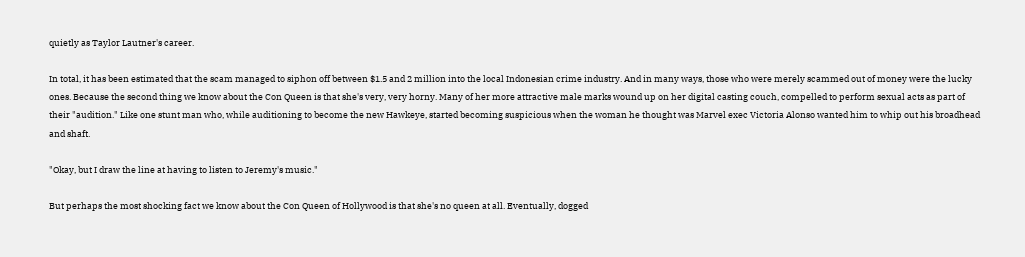quietly as Taylor Lautner's career.

In total, it has been estimated that the scam managed to siphon off between $1.5 and 2 million into the local Indonesian crime industry. And in many ways, those who were merely scammed out of money were the lucky ones. Because the second thing we know about the Con Queen is that she's very, very horny. Many of her more attractive male marks wound up on her digital casting couch, compelled to perform sexual acts as part of their "audition." Like one stunt man who, while auditioning to become the new Hawkeye, started becoming suspicious when the woman he thought was Marvel exec Victoria Alonso wanted him to whip out his broadhead and shaft.

"Okay, but I draw the line at having to listen to Jeremy's music."

But perhaps the most shocking fact we know about the Con Queen of Hollywood is that she's no queen at all. Eventually, dogged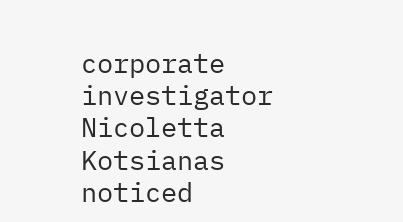corporate investigator Nicoletta Kotsianas noticed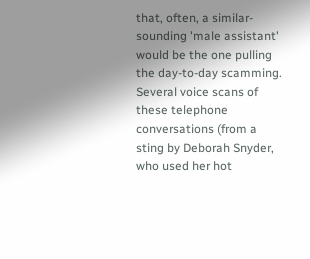that, often, a similar-sounding 'male assistant' would be the one pulling the day-to-day scamming. Several voice scans of these telephone conversations (from a sting by Deborah Snyder, who used her hot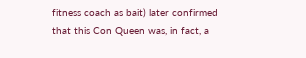fitness coach as bait) later confirmed that this Con Queen was, in fact, a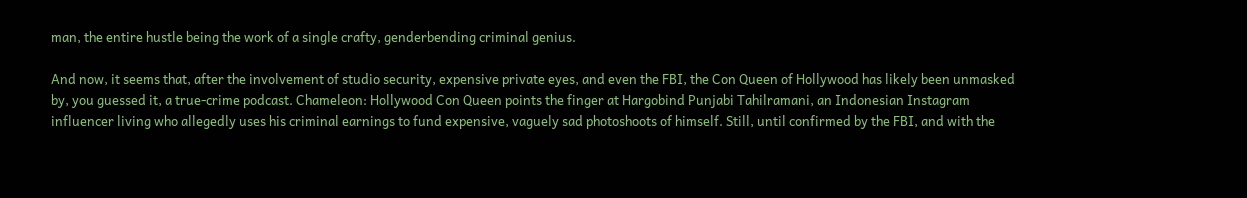man, the entire hustle being the work of a single crafty, genderbending criminal genius.

And now, it seems that, after the involvement of studio security, expensive private eyes, and even the FBI, the Con Queen of Hollywood has likely been unmasked by, you guessed it, a true-crime podcast. Chameleon: Hollywood Con Queen points the finger at Hargobind Punjabi Tahilramani, an Indonesian Instagram influencer living who allegedly uses his criminal earnings to fund expensive, vaguely sad photoshoots of himself. Still, until confirmed by the FBI, and with the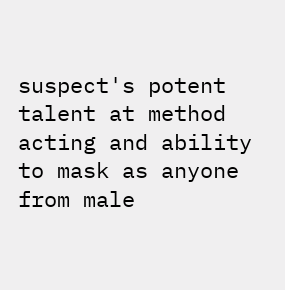suspect's potent talent at method acting and ability to mask as anyone from male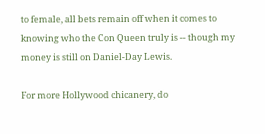to female, all bets remain off when it comes to knowing who the Con Queen truly is -- though my money is still on Daniel-Day Lewis.

For more Hollywood chicanery, do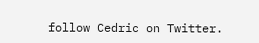follow Cedric on Twitter.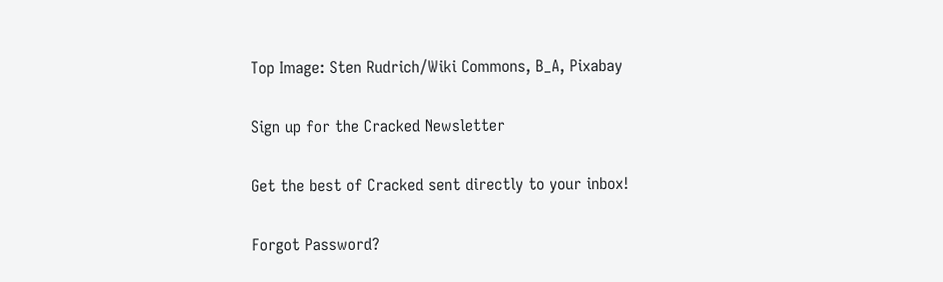Top Image: Sten Rudrich/Wiki Commons, B_A, Pixabay

Sign up for the Cracked Newsletter

Get the best of Cracked sent directly to your inbox!

Forgot Password?